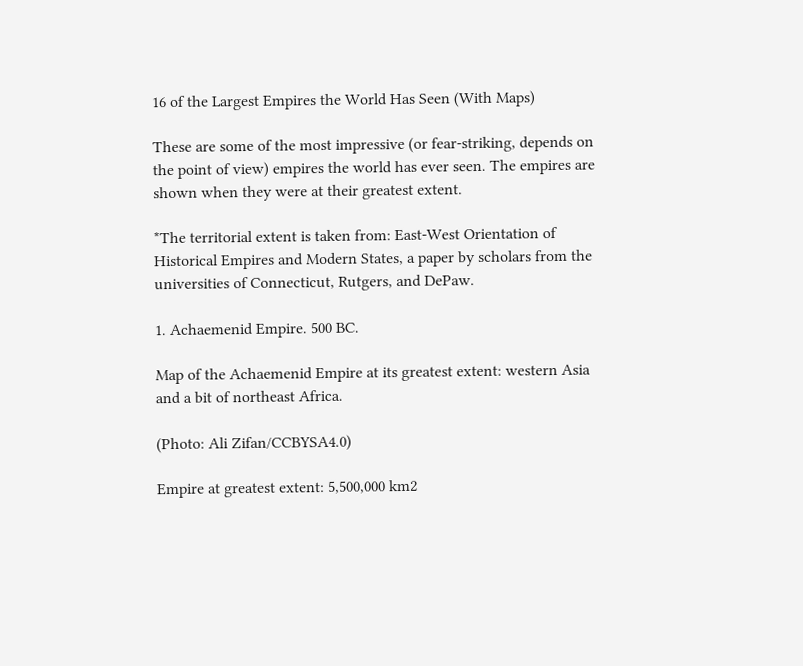16 of the Largest Empires the World Has Seen (With Maps)

These are some of the most impressive (or fear-striking, depends on the point of view) empires the world has ever seen. The empires are shown when they were at their greatest extent.

*The territorial extent is taken from: East-West Orientation of Historical Empires and Modern States, a paper by scholars from the universities of Connecticut, Rutgers, and DePaw.

1. Achaemenid Empire. 500 BC.

Map of the Achaemenid Empire at its greatest extent: western Asia and a bit of northeast Africa.

(Photo: Ali Zifan/CCBYSA4.0)

Empire at greatest extent: 5,500,000 km2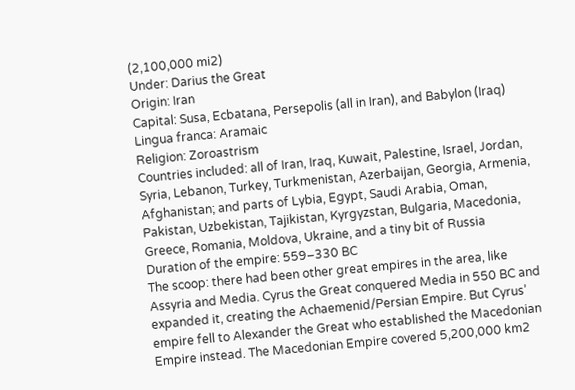(2,100,000 mi2)
Under: Darius the Great
Origin: Iran
Capital: Susa, Ecbatana, Persepolis (all in Iran), and Babylon (Iraq)
Lingua franca: Aramaic
Religion: Zoroastrism
Countries included: all of Iran, Iraq, Kuwait, Palestine, Israel, Jordan, Syria, Lebanon, Turkey, Turkmenistan, Azerbaijan, Georgia, Armenia, Afghanistan; and parts of Lybia, Egypt, Saudi Arabia, Oman, Pakistan, Uzbekistan, Tajikistan, Kyrgyzstan, Bulgaria, Macedonia, Greece, Romania, Moldova, Ukraine, and a tiny bit of Russia
Duration of the empire: 559–330 BC
The scoop: there had been other great empires in the area, like Assyria and Media. Cyrus the Great conquered Media in 550 BC and expanded it, creating the Achaemenid/Persian Empire. But Cyrus’ empire fell to Alexander the Great who established the Macedonian Empire instead. The Macedonian Empire covered 5,200,000 km2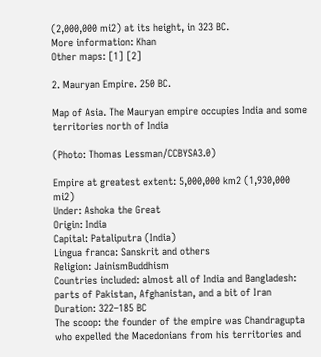(2,000,000 mi2) at its height, in 323 BC.
More information: Khan
Other maps: [1] [2]

2. Mauryan Empire. 250 BC.

Map of Asia. The Mauryan empire occupies India and some territories north of India

(Photo: Thomas Lessman/CCBYSA3.0)

Empire at greatest extent: 5,000,000 km2 (1,930,000 mi2)
Under: Ashoka the Great
Origin: India
Capital: Pataliputra (India)
Lingua franca: Sanskrit and others
Religion: JainismBuddhism
Countries included: almost all of India and Bangladesh: parts of Pakistan, Afghanistan, and a bit of Iran
Duration: 322–185 BC
The scoop: the founder of the empire was Chandragupta who expelled the Macedonians from his territories and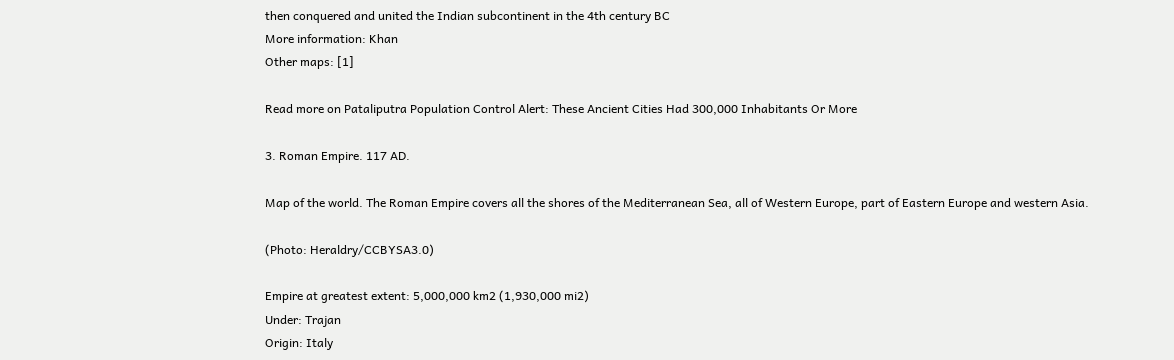then conquered and united the Indian subcontinent in the 4th century BC
More information: Khan
Other maps: [1]

Read more on Pataliputra Population Control Alert: These Ancient Cities Had 300,000 Inhabitants Or More

3. Roman Empire. 117 AD.

Map of the world. The Roman Empire covers all the shores of the Mediterranean Sea, all of Western Europe, part of Eastern Europe and western Asia.

(Photo: Heraldry/CCBYSA3.0)

Empire at greatest extent: 5,000,000 km2 (1,930,000 mi2)
Under: Trajan
Origin: Italy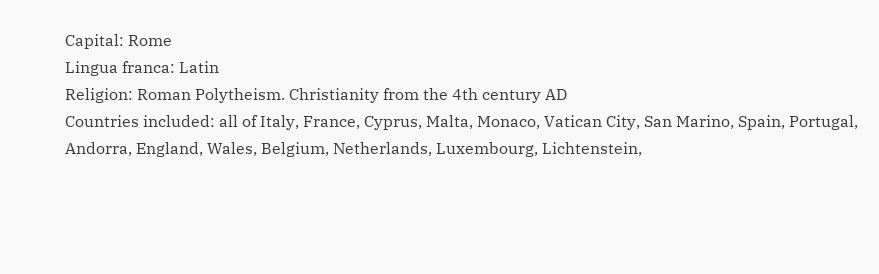Capital: Rome
Lingua franca: Latin
Religion: Roman Polytheism. Christianity from the 4th century AD
Countries included: all of Italy, France, Cyprus, Malta, Monaco, Vatican City, San Marino, Spain, Portugal, Andorra, England, Wales, Belgium, Netherlands, Luxembourg, Lichtenstein,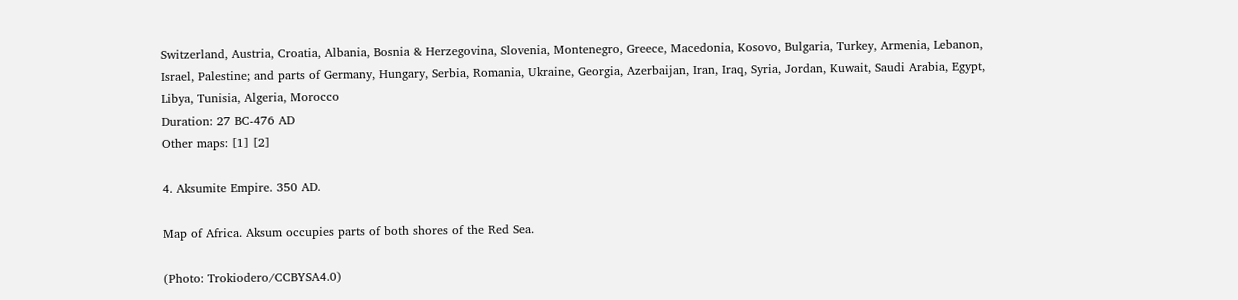Switzerland, Austria, Croatia, Albania, Bosnia & Herzegovina, Slovenia, Montenegro, Greece, Macedonia, Kosovo, Bulgaria, Turkey, Armenia, Lebanon, Israel, Palestine; and parts of Germany, Hungary, Serbia, Romania, Ukraine, Georgia, Azerbaijan, Iran, Iraq, Syria, Jordan, Kuwait, Saudi Arabia, Egypt, Libya, Tunisia, Algeria, Morocco
Duration: 27 BC-476 AD
Other maps: [1] [2]

4. Aksumite Empire. 350 AD.

Map of Africa. Aksum occupies parts of both shores of the Red Sea.

(Photo: Trokiodero/CCBYSA4.0)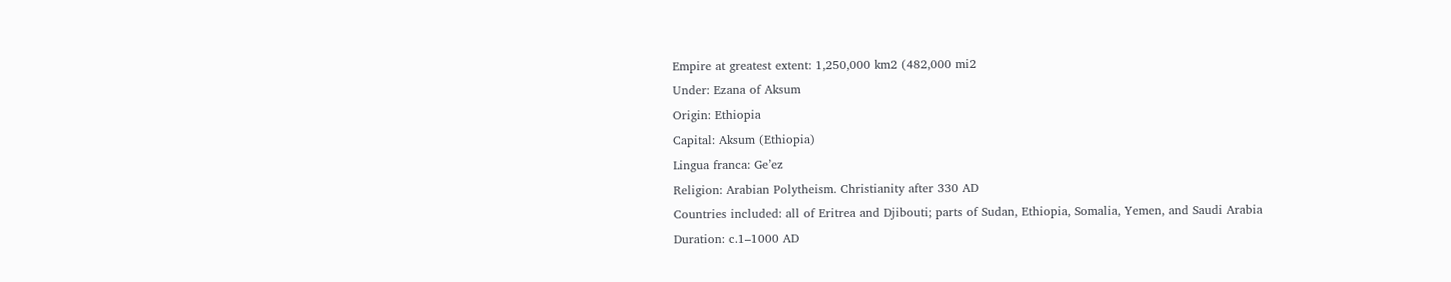Empire at greatest extent: 1,250,000 km2 (482,000 mi2
Under: Ezana of Aksum
Origin: Ethiopia
Capital: Aksum (Ethiopia)
Lingua franca: Ge’ez
Religion: Arabian Polytheism. Christianity after 330 AD
Countries included: all of Eritrea and Djibouti; parts of Sudan, Ethiopia, Somalia, Yemen, and Saudi Arabia
Duration: c.1–1000 AD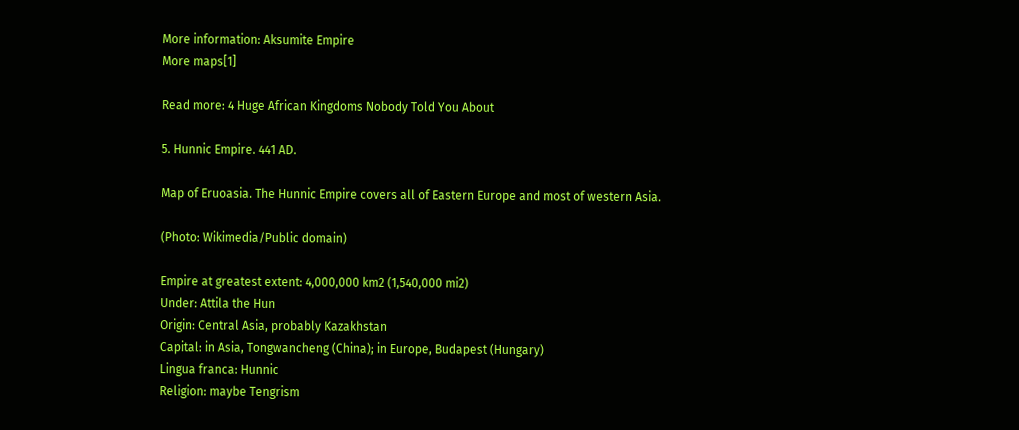More information: Aksumite Empire
More maps[1]

Read more: 4 Huge African Kingdoms Nobody Told You About

5. Hunnic Empire. 441 AD.

Map of Eruoasia. The Hunnic Empire covers all of Eastern Europe and most of western Asia.

(Photo: Wikimedia/Public domain)

Empire at greatest extent: 4,000,000 km2 (1,540,000 mi2)
Under: Attila the Hun
Origin: Central Asia, probably Kazakhstan
Capital: in Asia, Tongwancheng (China); in Europe, Budapest (Hungary)
Lingua franca: Hunnic
Religion: maybe Tengrism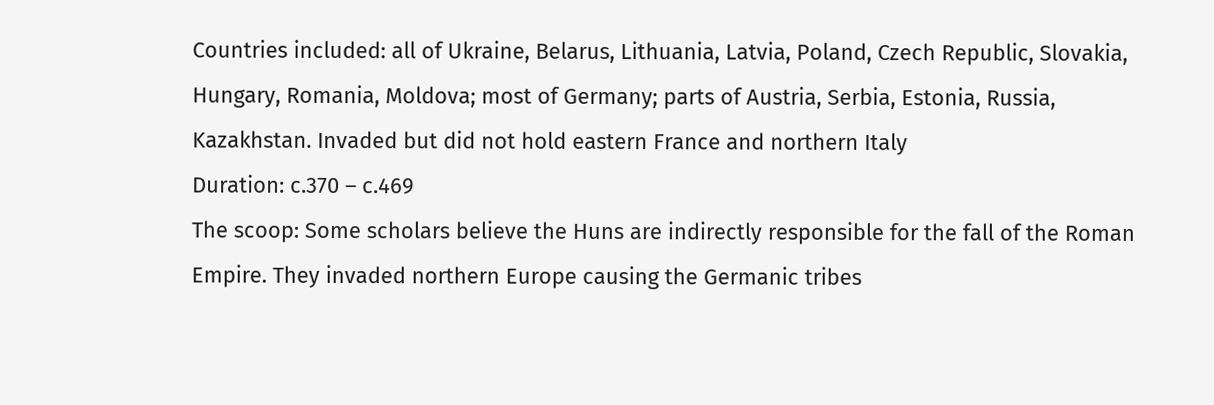Countries included: all of Ukraine, Belarus, Lithuania, Latvia, Poland, Czech Republic, Slovakia, Hungary, Romania, Moldova; most of Germany; parts of Austria, Serbia, Estonia, Russia, Kazakhstan. Invaded but did not hold eastern France and northern Italy
Duration: c.370 – c.469
The scoop: Some scholars believe the Huns are indirectly responsible for the fall of the Roman Empire. They invaded northern Europe causing the Germanic tribes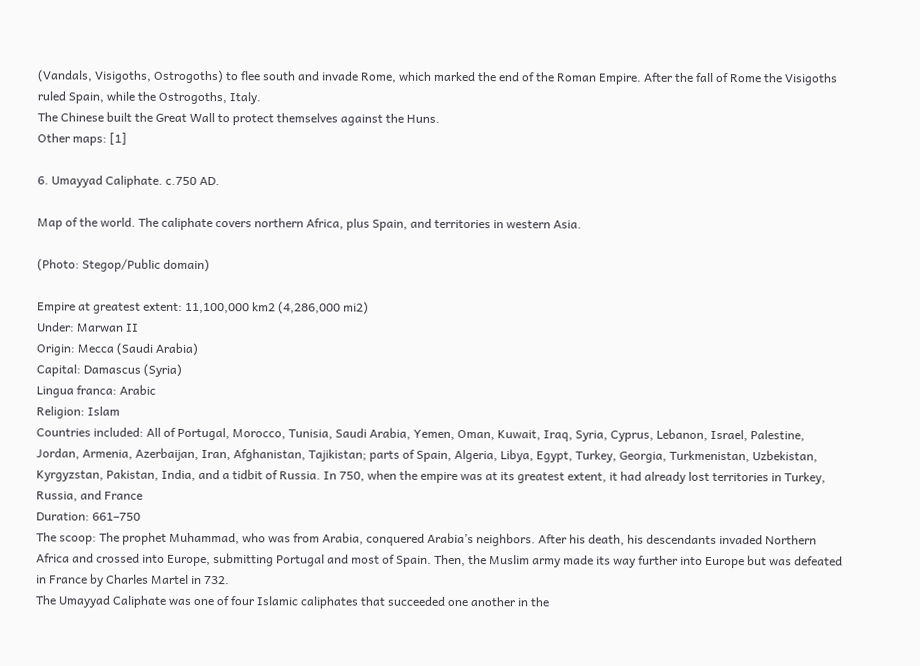(Vandals, Visigoths, Ostrogoths) to flee south and invade Rome, which marked the end of the Roman Empire. After the fall of Rome the Visigoths ruled Spain, while the Ostrogoths, Italy.
The Chinese built the Great Wall to protect themselves against the Huns.
Other maps: [1]

6. Umayyad Caliphate. c.750 AD.

Map of the world. The caliphate covers northern Africa, plus Spain, and territories in western Asia.

(Photo: Stegop/Public domain)

Empire at greatest extent: 11,100,000 km2 (4,286,000 mi2)
Under: Marwan II
Origin: Mecca (Saudi Arabia)
Capital: Damascus (Syria)
Lingua franca: Arabic
Religion: Islam
Countries included: All of Portugal, Morocco, Tunisia, Saudi Arabia, Yemen, Oman, Kuwait, Iraq, Syria, Cyprus, Lebanon, Israel, Palestine, Jordan, Armenia, Azerbaijan, Iran, Afghanistan, Tajikistan; parts of Spain, Algeria, Libya, Egypt, Turkey, Georgia, Turkmenistan, Uzbekistan, Kyrgyzstan, Pakistan, India, and a tidbit of Russia. In 750, when the empire was at its greatest extent, it had already lost territories in Turkey, Russia, and France
Duration: 661–750
The scoop: The prophet Muhammad, who was from Arabia, conquered Arabia’s neighbors. After his death, his descendants invaded Northern Africa and crossed into Europe, submitting Portugal and most of Spain. Then, the Muslim army made its way further into Europe but was defeated in France by Charles Martel in 732.
The Umayyad Caliphate was one of four Islamic caliphates that succeeded one another in the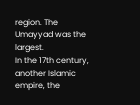region. The Umayyad was the largest.
In the 17th century, another Islamic empire, the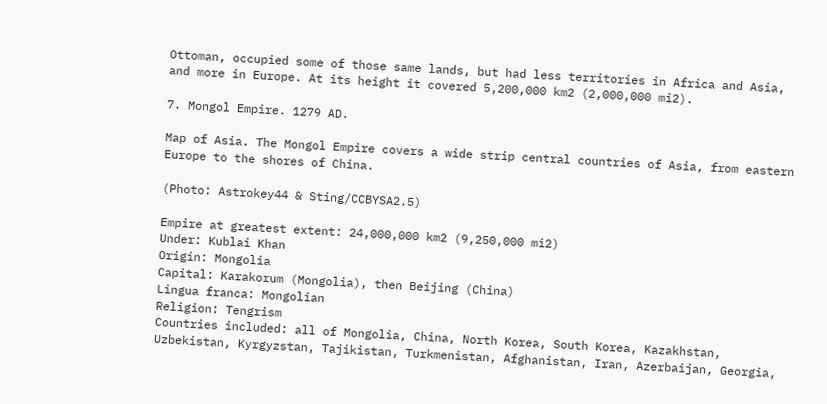Ottoman, occupied some of those same lands, but had less territories in Africa and Asia, and more in Europe. At its height it covered 5,200,000 km2 (2,000,000 mi2).

7. Mongol Empire. 1279 AD.

Map of Asia. The Mongol Empire covers a wide strip central countries of Asia, from eastern Europe to the shores of China.

(Photo: Astrokey44 & Sting/CCBYSA2.5)

Empire at greatest extent: 24,000,000 km2 (9,250,000 mi2)
Under: Kublai Khan
Origin: Mongolia
Capital: Karakorum (Mongolia), then Beijing (China)
Lingua franca: Mongolian
Religion: Tengrism
Countries included: all of Mongolia, China, North Korea, South Korea, Kazakhstan, Uzbekistan, Kyrgyzstan, Tajikistan, Turkmenistan, Afghanistan, Iran, Azerbaijan, Georgia,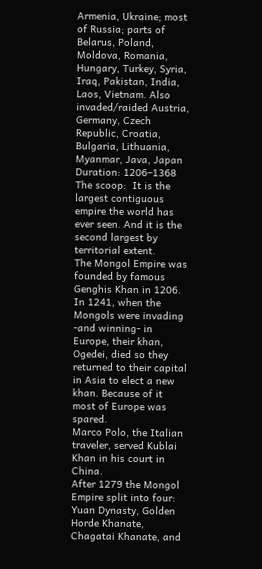Armenia, Ukraine; most of Russia; parts of Belarus, Poland, Moldova, Romania, Hungary, Turkey, Syria, Iraq, Pakistan, India, Laos, Vietnam. Also invaded/raided Austria, Germany, Czech Republic, Croatia, Bulgaria, Lithuania, Myanmar, Java, Japan
Duration: 1206–1368
The scoop:  It is the largest contiguous empire the world has ever seen. And it is the second largest by territorial extent.
The Mongol Empire was founded by famous Genghis Khan in 1206.
In 1241, when the Mongols were invading -and winning- in Europe, their khan, Ogedei, died so they returned to their capital in Asia to elect a new khan. Because of it most of Europe was spared.
Marco Polo, the Italian traveler, served Kublai Khan in his court in China.
After 1279 the Mongol Empire split into four: Yuan Dynasty, Golden Horde Khanate, Chagatai Khanate, and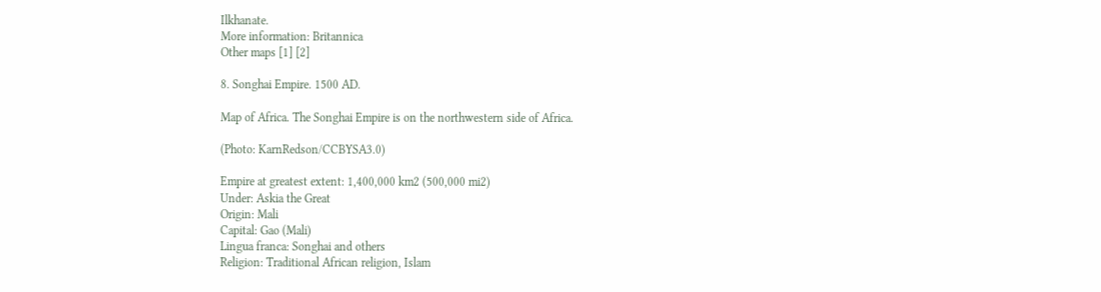Ilkhanate.
More information: Britannica
Other maps [1] [2]

8. Songhai Empire. 1500 AD.

Map of Africa. The Songhai Empire is on the northwestern side of Africa.

(Photo: KarnRedson/CCBYSA3.0)

Empire at greatest extent: 1,400,000 km2 (500,000 mi2)
Under: Askia the Great
Origin: Mali
Capital: Gao (Mali)
Lingua franca: Songhai and others
Religion: Traditional African religion, Islam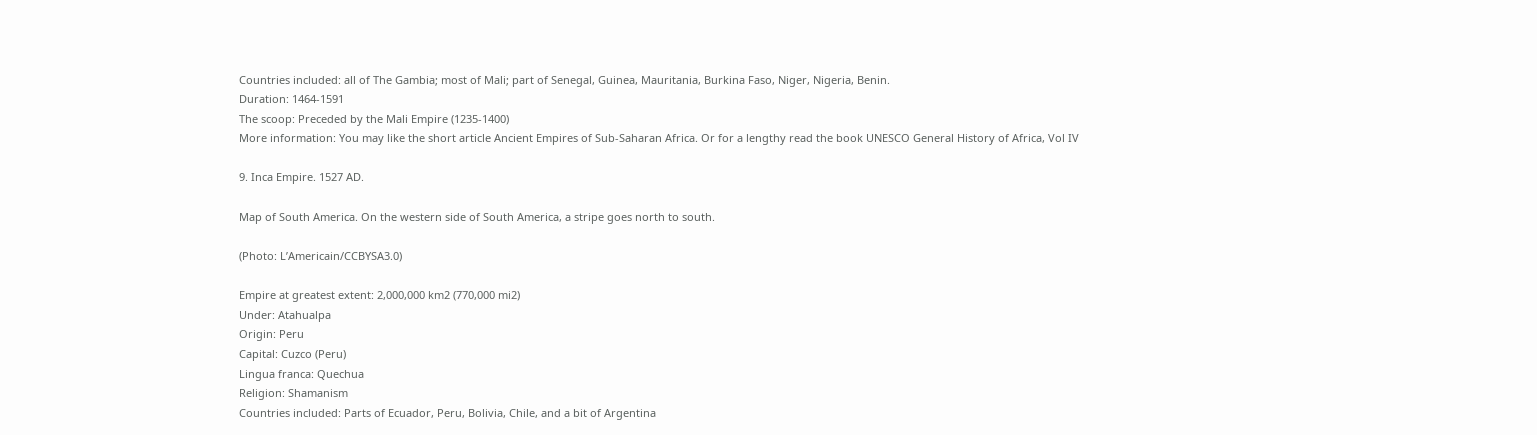Countries included: all of The Gambia; most of Mali; part of Senegal, Guinea, Mauritania, Burkina Faso, Niger, Nigeria, Benin.
Duration: 1464-1591
The scoop: Preceded by the Mali Empire (1235-1400)
More information: You may like the short article Ancient Empires of Sub-Saharan Africa. Or for a lengthy read the book UNESCO General History of Africa, Vol IV

9. Inca Empire. 1527 AD.

Map of South America. On the western side of South America, a stripe goes north to south.

(Photo: L’Americain/CCBYSA3.0)

Empire at greatest extent: 2,000,000 km2 (770,000 mi2)
Under: Atahualpa
Origin: Peru
Capital: Cuzco (Peru)
Lingua franca: Quechua
Religion: Shamanism
Countries included: Parts of Ecuador, Peru, Bolivia, Chile, and a bit of Argentina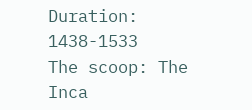Duration: 1438-1533
The scoop: The Inca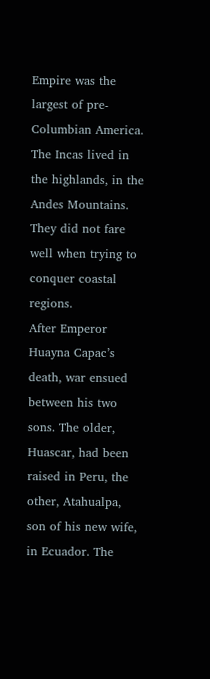Empire was the largest of pre-Columbian America.
The Incas lived in the highlands, in the Andes Mountains. They did not fare well when trying to conquer coastal regions.
After Emperor Huayna Capac’s death, war ensued between his two sons. The older, Huascar, had been raised in Peru, the other, Atahualpa, son of his new wife, in Ecuador. The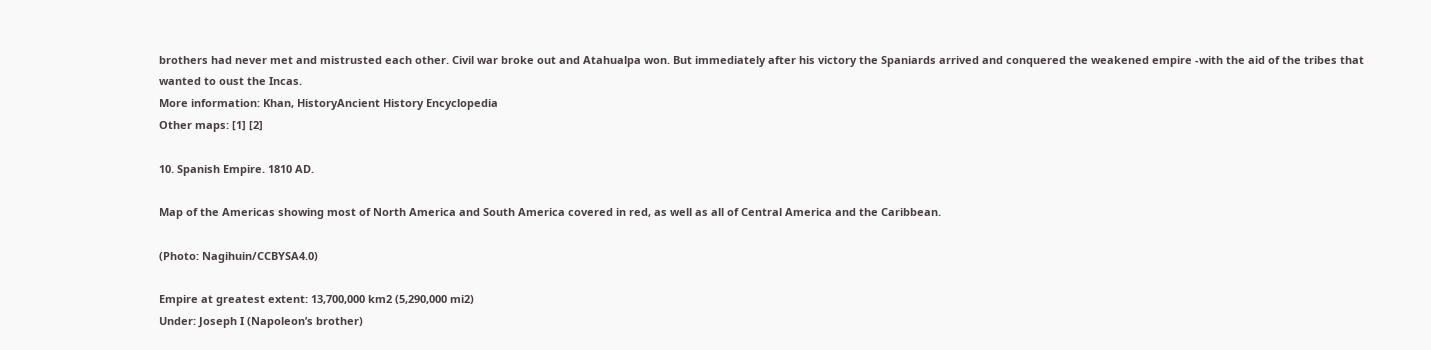brothers had never met and mistrusted each other. Civil war broke out and Atahualpa won. But immediately after his victory the Spaniards arrived and conquered the weakened empire -with the aid of the tribes that wanted to oust the Incas.
More information: Khan, HistoryAncient History Encyclopedia
Other maps: [1] [2]

10. Spanish Empire. 1810 AD.

Map of the Americas showing most of North America and South America covered in red, as well as all of Central America and the Caribbean.

(Photo: Nagihuin/CCBYSA4.0)

Empire at greatest extent: 13,700,000 km2 (5,290,000 mi2)
Under: Joseph I (Napoleon’s brother)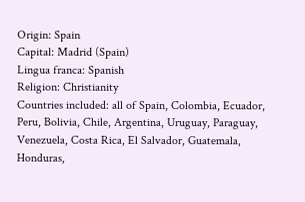Origin: Spain
Capital: Madrid (Spain)
Lingua franca: Spanish
Religion: Christianity
Countries included: all of Spain, Colombia, Ecuador, Peru, Bolivia, Chile, Argentina, Uruguay, Paraguay, Venezuela, Costa Rica, El Salvador, Guatemala, Honduras,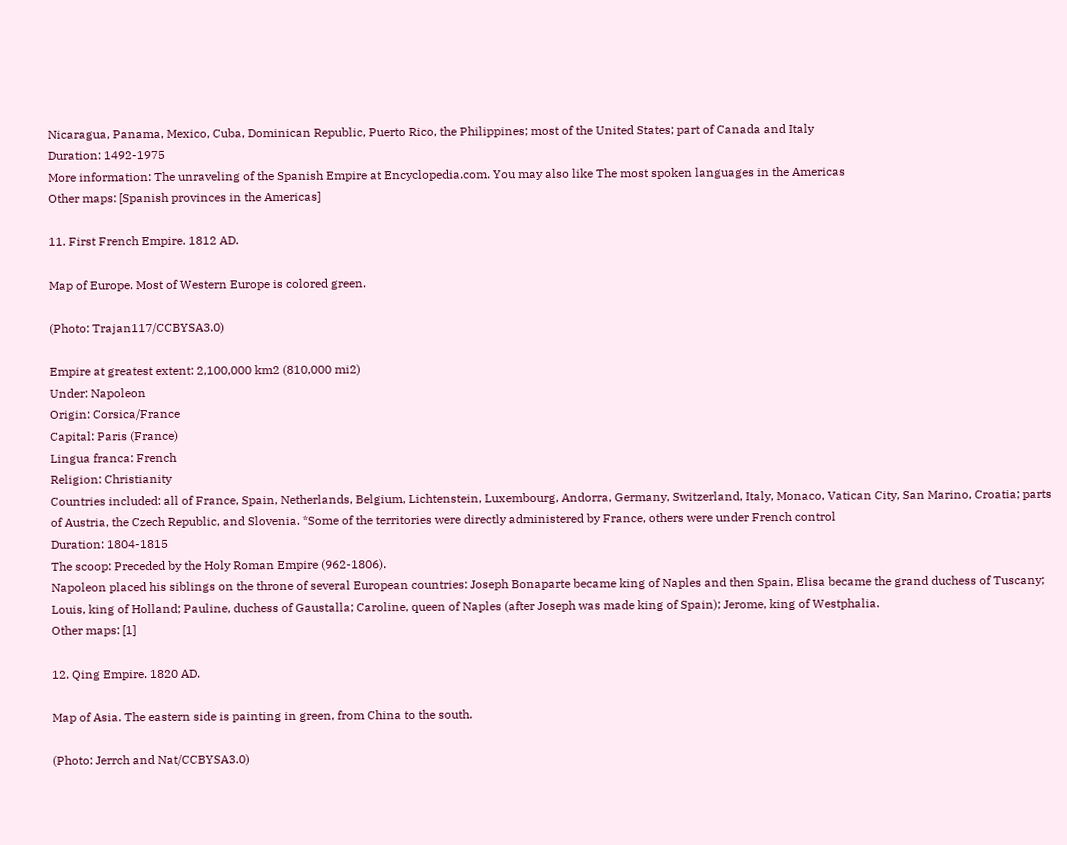Nicaragua, Panama, Mexico, Cuba, Dominican Republic, Puerto Rico, the Philippines; most of the United States; part of Canada and Italy
Duration: 1492-1975
More information: The unraveling of the Spanish Empire at Encyclopedia.com. You may also like The most spoken languages in the Americas
Other maps: [Spanish provinces in the Americas]

11. First French Empire. 1812 AD.

Map of Europe. Most of Western Europe is colored green.

(Photo: Trajan117/CCBYSA3.0)

Empire at greatest extent: 2,100,000 km2 (810,000 mi2)
Under: Napoleon
Origin: Corsica/France
Capital: Paris (France)
Lingua franca: French
Religion: Christianity
Countries included: all of France, Spain, Netherlands, Belgium, Lichtenstein, Luxembourg, Andorra, Germany, Switzerland, Italy, Monaco, Vatican City, San Marino, Croatia; parts of Austria, the Czech Republic, and Slovenia. *Some of the territories were directly administered by France, others were under French control
Duration: 1804-1815
The scoop: Preceded by the Holy Roman Empire (962-1806).
Napoleon placed his siblings on the throne of several European countries: Joseph Bonaparte became king of Naples and then Spain, Elisa became the grand duchess of Tuscany; Louis, king of Holland; Pauline, duchess of Gaustalla; Caroline, queen of Naples (after Joseph was made king of Spain); Jerome, king of Westphalia.
Other maps: [1]

12. Qing Empire. 1820 AD.

Map of Asia. The eastern side is painting in green, from China to the south.

(Photo: Jerrch and Nat/CCBYSA3.0)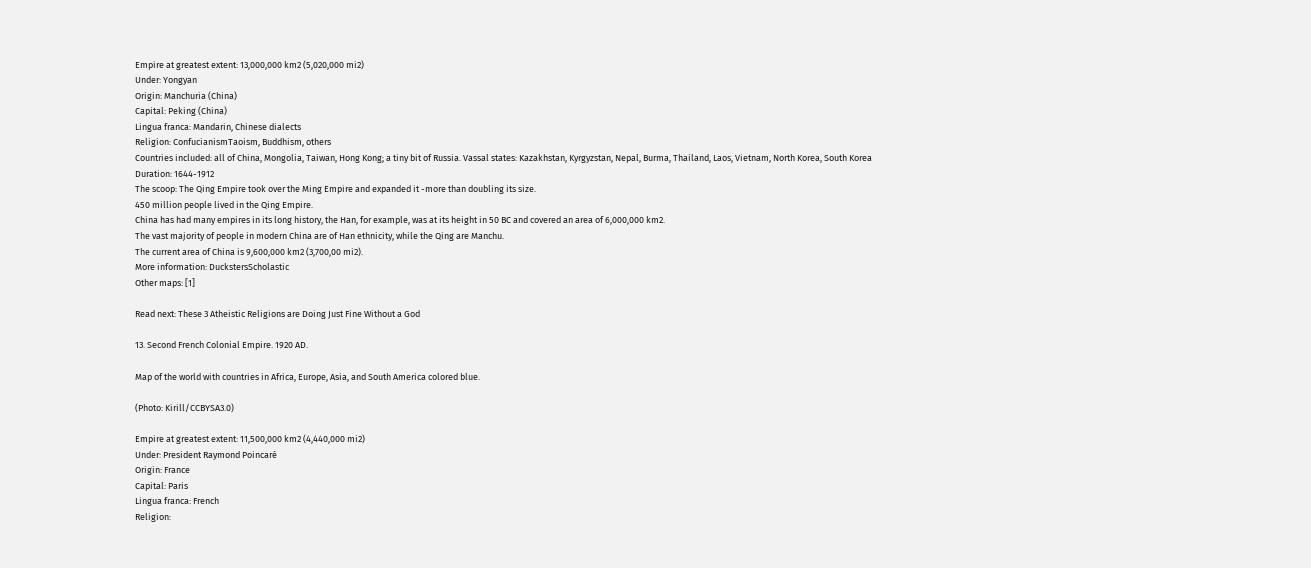Empire at greatest extent: 13,000,000 km2 (5,020,000 mi2)
Under: Yongyan
Origin: Manchuria (China)
Capital: Peking (China)
Lingua franca: Mandarin, Chinese dialects
Religion: ConfucianismTaoism, Buddhism, others
Countries included: all of China, Mongolia, Taiwan, Hong Kong; a tiny bit of Russia. Vassal states: Kazakhstan, Kyrgyzstan, Nepal, Burma, Thailand, Laos, Vietnam, North Korea, South Korea
Duration: 1644-1912
The scoop: The Qing Empire took over the Ming Empire and expanded it -more than doubling its size.
450 million people lived in the Qing Empire.
China has had many empires in its long history, the Han, for example, was at its height in 50 BC and covered an area of 6,000,000 km2.
The vast majority of people in modern China are of Han ethnicity, while the Qing are Manchu.
The current area of China is 9,600,000 km2 (3,700,00 mi2).
More information: DuckstersScholastic
Other maps: [1]

Read next: These 3 Atheistic Religions are Doing Just Fine Without a God

13. Second French Colonial Empire. 1920 AD.

Map of the world with countries in Africa, Europe, Asia, and South America colored blue.

(Photo: Kirill/CCBYSA3.0)

Empire at greatest extent: 11,500,000 km2 (4,440,000 mi2)
Under: President Raymond Poincaré
Origin: France
Capital: Paris
Lingua franca: French
Religion: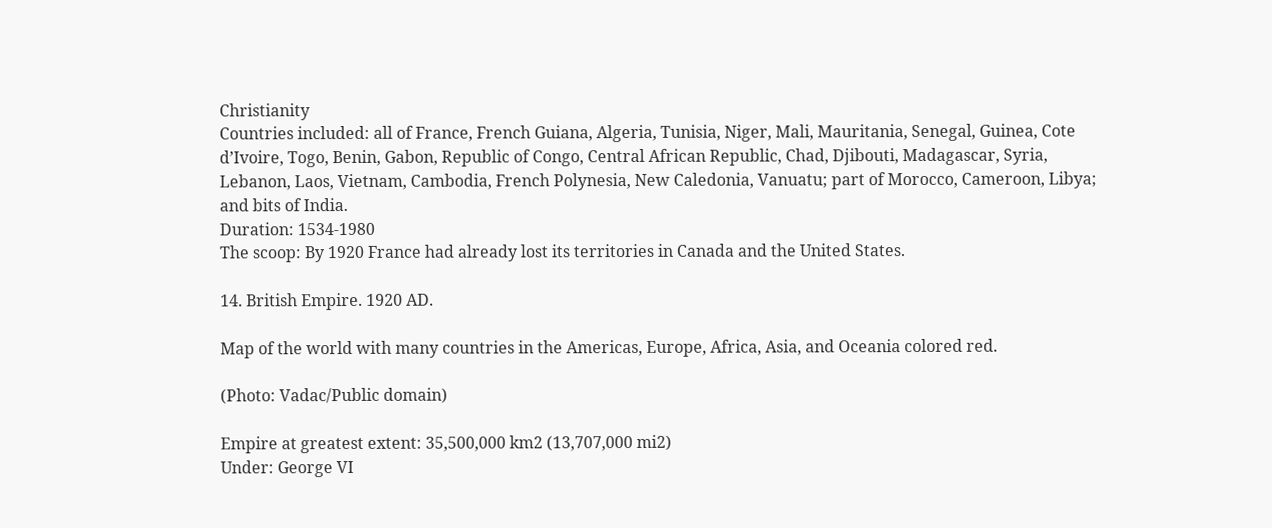Christianity
Countries included: all of France, French Guiana, Algeria, Tunisia, Niger, Mali, Mauritania, Senegal, Guinea, Cote d’Ivoire, Togo, Benin, Gabon, Republic of Congo, Central African Republic, Chad, Djibouti, Madagascar, Syria, Lebanon, Laos, Vietnam, Cambodia, French Polynesia, New Caledonia, Vanuatu; part of Morocco, Cameroon, Libya; and bits of India.
Duration: 1534-1980
The scoop: By 1920 France had already lost its territories in Canada and the United States.

14. British Empire. 1920 AD.

Map of the world with many countries in the Americas, Europe, Africa, Asia, and Oceania colored red.

(Photo: Vadac/Public domain)

Empire at greatest extent: 35,500,000 km2 (13,707,000 mi2)
Under: George VI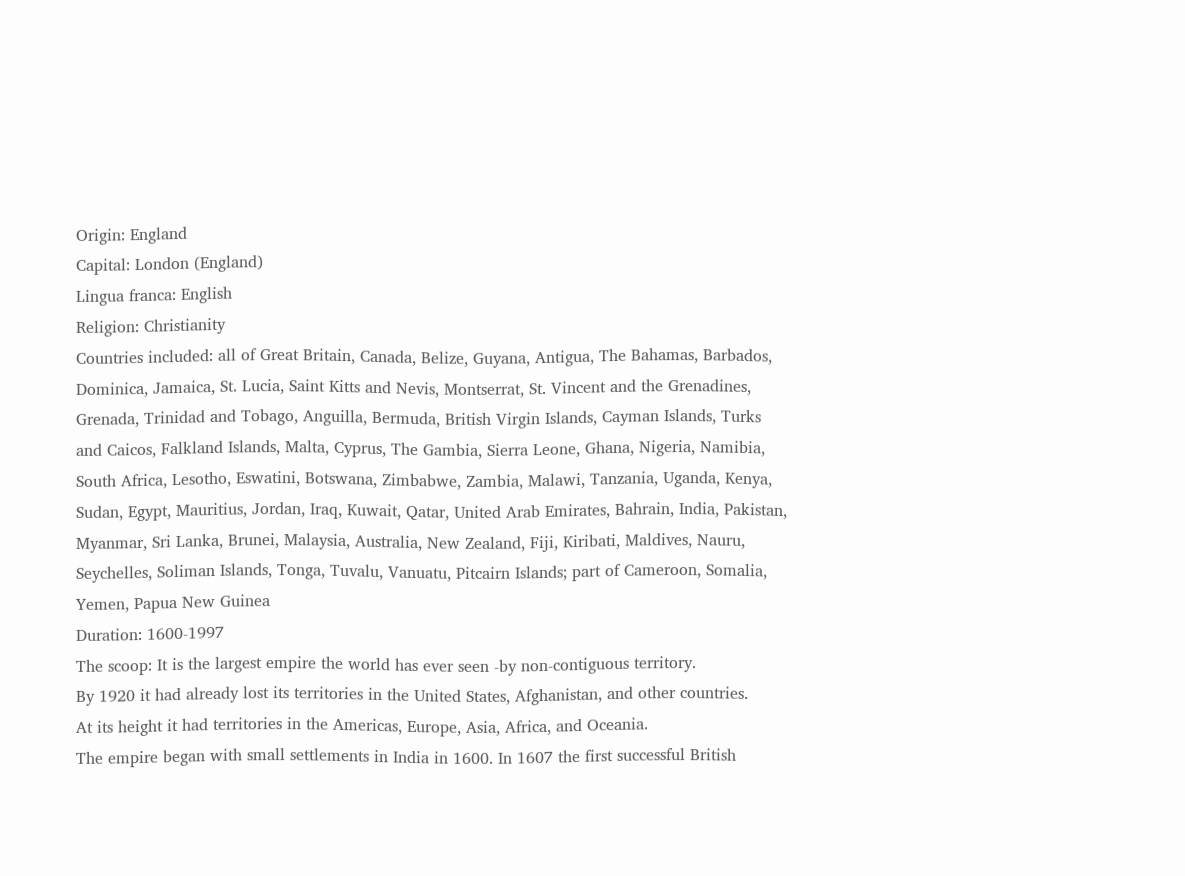Origin: England
Capital: London (England)
Lingua franca: English
Religion: Christianity
Countries included: all of Great Britain, Canada, Belize, Guyana, Antigua, The Bahamas, Barbados, Dominica, Jamaica, St. Lucia, Saint Kitts and Nevis, Montserrat, St. Vincent and the Grenadines, Grenada, Trinidad and Tobago, Anguilla, Bermuda, British Virgin Islands, Cayman Islands, Turks and Caicos, Falkland Islands, Malta, Cyprus, The Gambia, Sierra Leone, Ghana, Nigeria, Namibia, South Africa, Lesotho, Eswatini, Botswana, Zimbabwe, Zambia, Malawi, Tanzania, Uganda, Kenya, Sudan, Egypt, Mauritius, Jordan, Iraq, Kuwait, Qatar, United Arab Emirates, Bahrain, India, Pakistan, Myanmar, Sri Lanka, Brunei, Malaysia, Australia, New Zealand, Fiji, Kiribati, Maldives, Nauru, Seychelles, Soliman Islands, Tonga, Tuvalu, Vanuatu, Pitcairn Islands; part of Cameroon, Somalia, Yemen, Papua New Guinea
Duration: 1600-1997
The scoop: It is the largest empire the world has ever seen -by non-contiguous territory.
By 1920 it had already lost its territories in the United States, Afghanistan, and other countries.
At its height it had territories in the Americas, Europe, Asia, Africa, and Oceania.
The empire began with small settlements in India in 1600. In 1607 the first successful British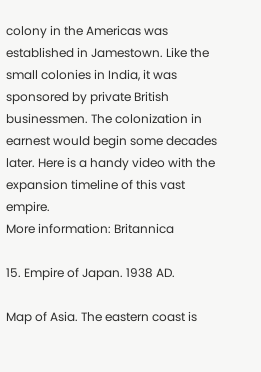colony in the Americas was established in Jamestown. Like the small colonies in India, it was sponsored by private British businessmen. The colonization in earnest would begin some decades later. Here is a handy video with the expansion timeline of this vast empire.
More information: Britannica

15. Empire of Japan. 1938 AD.

Map of Asia. The eastern coast is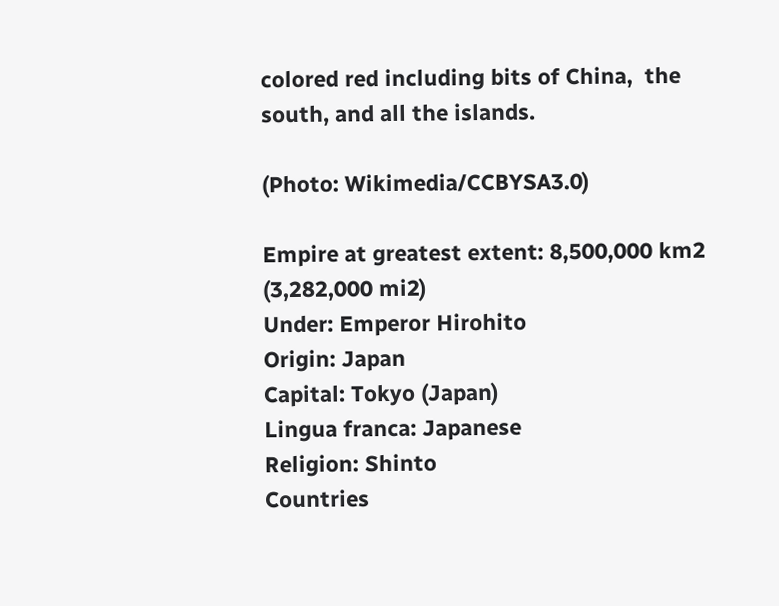colored red including bits of China,  the south, and all the islands.

(Photo: Wikimedia/CCBYSA3.0)

Empire at greatest extent: 8,500,000 km2 (3,282,000 mi2)
Under: Emperor Hirohito
Origin: Japan
Capital: Tokyo (Japan)
Lingua franca: Japanese
Religion: Shinto
Countries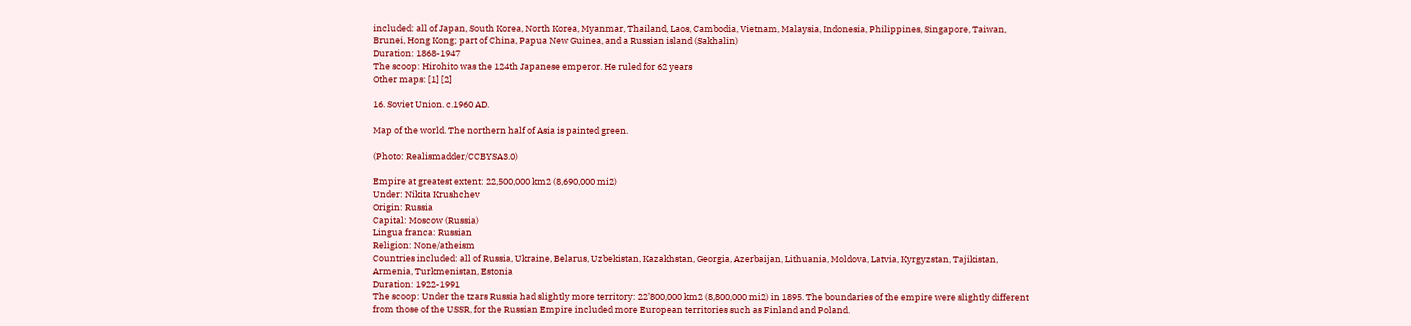included: all of Japan, South Korea, North Korea, Myanmar, Thailand, Laos, Cambodia, Vietnam, Malaysia, Indonesia, Philippines, Singapore, Taiwan, Brunei, Hong Kong; part of China, Papua New Guinea, and a Russian island (Sakhalin)
Duration: 1868-1947
The scoop: Hirohito was the 124th Japanese emperor. He ruled for 62 years
Other maps: [1] [2]

16. Soviet Union. c.1960 AD.

Map of the world. The northern half of Asia is painted green.

(Photo: Realismadder/CCBYSA3.0)

Empire at greatest extent: 22,500,000 km2 (8,690,000 mi2)
Under: Nikita Krushchev
Origin: Russia
Capital: Moscow (Russia)
Lingua franca: Russian
Religion: None/atheism
Countries included: all of Russia, Ukraine, Belarus, Uzbekistan, Kazakhstan, Georgia, Azerbaijan, Lithuania, Moldova, Latvia, Kyrgyzstan, Tajikistan, Armenia, Turkmenistan, Estonia
Duration: 1922-1991
The scoop: Under the tzars Russia had slightly more territory: 22’800,000 km2 (8,800,000 mi2) in 1895. The boundaries of the empire were slightly different from those of the USSR, for the Russian Empire included more European territories such as Finland and Poland.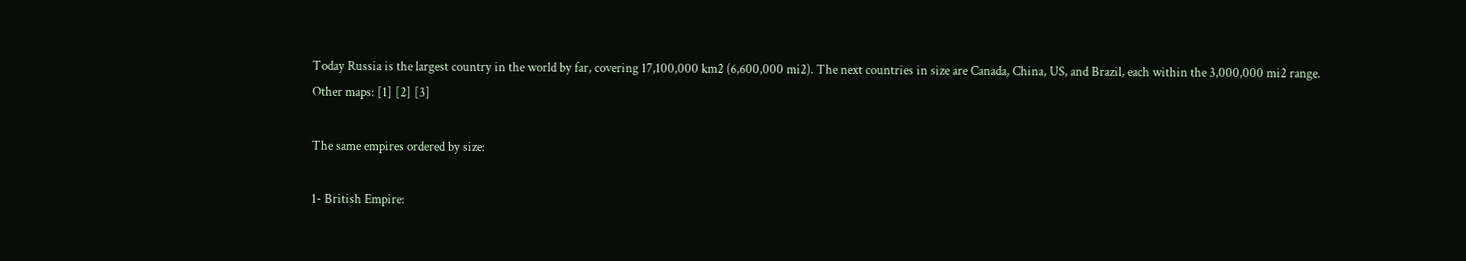Today Russia is the largest country in the world by far, covering 17,100,000 km2 (6,600,000 mi2). The next countries in size are Canada, China, US, and Brazil, each within the 3,000,000 mi2 range.
Other maps: [1] [2] [3]

The same empires ordered by size:

1- British Empire: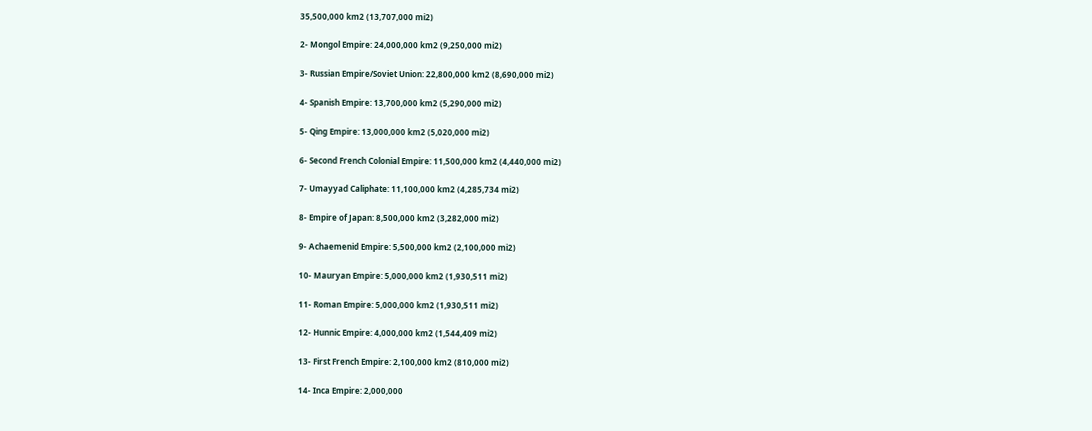35,500,000 km2 (13,707,000 mi2)

2- Mongol Empire: 24,000,000 km2 (9,250,000 mi2)

3- Russian Empire/Soviet Union: 22,800,000 km2 (8,690,000 mi2)

4- Spanish Empire: 13,700,000 km2 (5,290,000 mi2)

5- Qing Empire: 13,000,000 km2 (5,020,000 mi2)

6- Second French Colonial Empire: 11,500,000 km2 (4,440,000 mi2)

7- Umayyad Caliphate: 11,100,000 km2 (4,285,734 mi2)

8- Empire of Japan: 8,500,000 km2 (3,282,000 mi2)

9- Achaemenid Empire: 5,500,000 km2 (2,100,000 mi2)

10- Mauryan Empire: 5,000,000 km2 (1,930,511 mi2)

11- Roman Empire: 5,000,000 km2 (1,930,511 mi2)

12- Hunnic Empire: 4,000,000 km2 (1,544,409 mi2)

13- First French Empire: 2,100,000 km2 (810,000 mi2)

14- Inca Empire: 2,000,000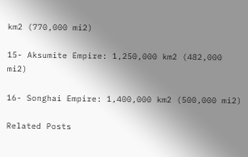km2 (770,000 mi2)

15- Aksumite Empire: 1,250,000 km2 (482,000 mi2)

16- Songhai Empire: 1,400,000 km2 (500,000 mi2)

Related Posts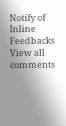Notify of
Inline Feedbacks
View all comments